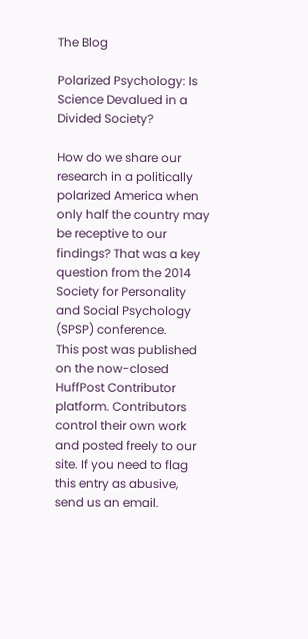The Blog

Polarized Psychology: Is Science Devalued in a Divided Society?

How do we share our research in a politically polarized America when only half the country may be receptive to our findings? That was a key question from the 2014 Society for Personality and Social Psychology (SPSP) conference.
This post was published on the now-closed HuffPost Contributor platform. Contributors control their own work and posted freely to our site. If you need to flag this entry as abusive, send us an email.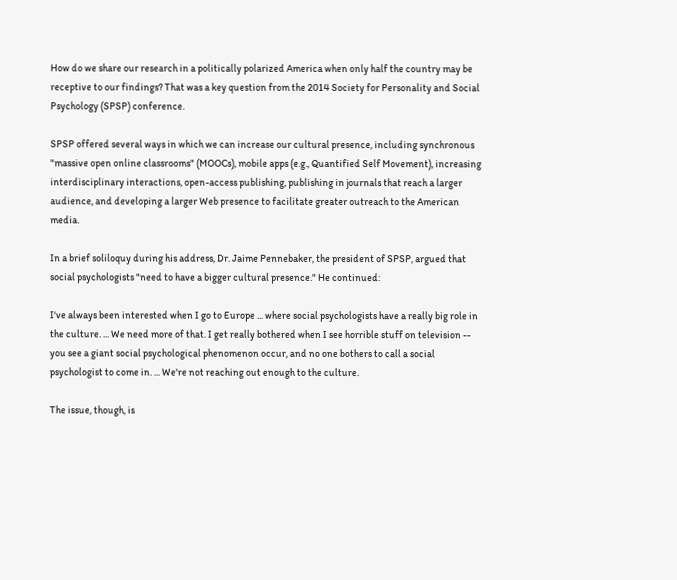How do we share our research in a politically polarized America when only half the country may be receptive to our findings? That was a key question from the 2014 Society for Personality and Social Psychology (SPSP) conference.

SPSP offered several ways in which we can increase our cultural presence, including synchronous "massive open online classrooms" (MOOCs), mobile apps (e.g., Quantified Self Movement), increasing interdisciplinary interactions, open-access publishing, publishing in journals that reach a larger audience, and developing a larger Web presence to facilitate greater outreach to the American media.

In a brief soliloquy during his address, Dr. Jaime Pennebaker, the president of SPSP, argued that social psychologists "need to have a bigger cultural presence." He continued:

I've always been interested when I go to Europe ... where social psychologists have a really big role in the culture. ... We need more of that. I get really bothered when I see horrible stuff on television -- you see a giant social psychological phenomenon occur, and no one bothers to call a social psychologist to come in. ... We're not reaching out enough to the culture.

The issue, though, is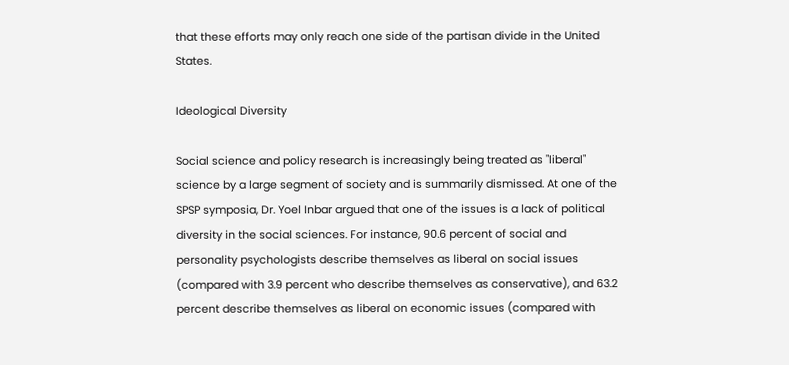that these efforts may only reach one side of the partisan divide in the United States.

Ideological Diversity

Social science and policy research is increasingly being treated as "liberal" science by a large segment of society and is summarily dismissed. At one of the SPSP symposia, Dr. Yoel Inbar argued that one of the issues is a lack of political diversity in the social sciences. For instance, 90.6 percent of social and personality psychologists describe themselves as liberal on social issues (compared with 3.9 percent who describe themselves as conservative), and 63.2 percent describe themselves as liberal on economic issues (compared with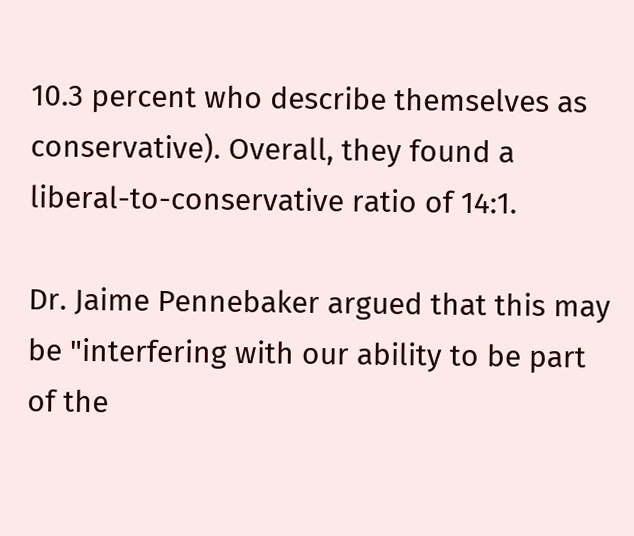10.3 percent who describe themselves as conservative). Overall, they found a liberal-to-conservative ratio of 14:1.

Dr. Jaime Pennebaker argued that this may be "interfering with our ability to be part of the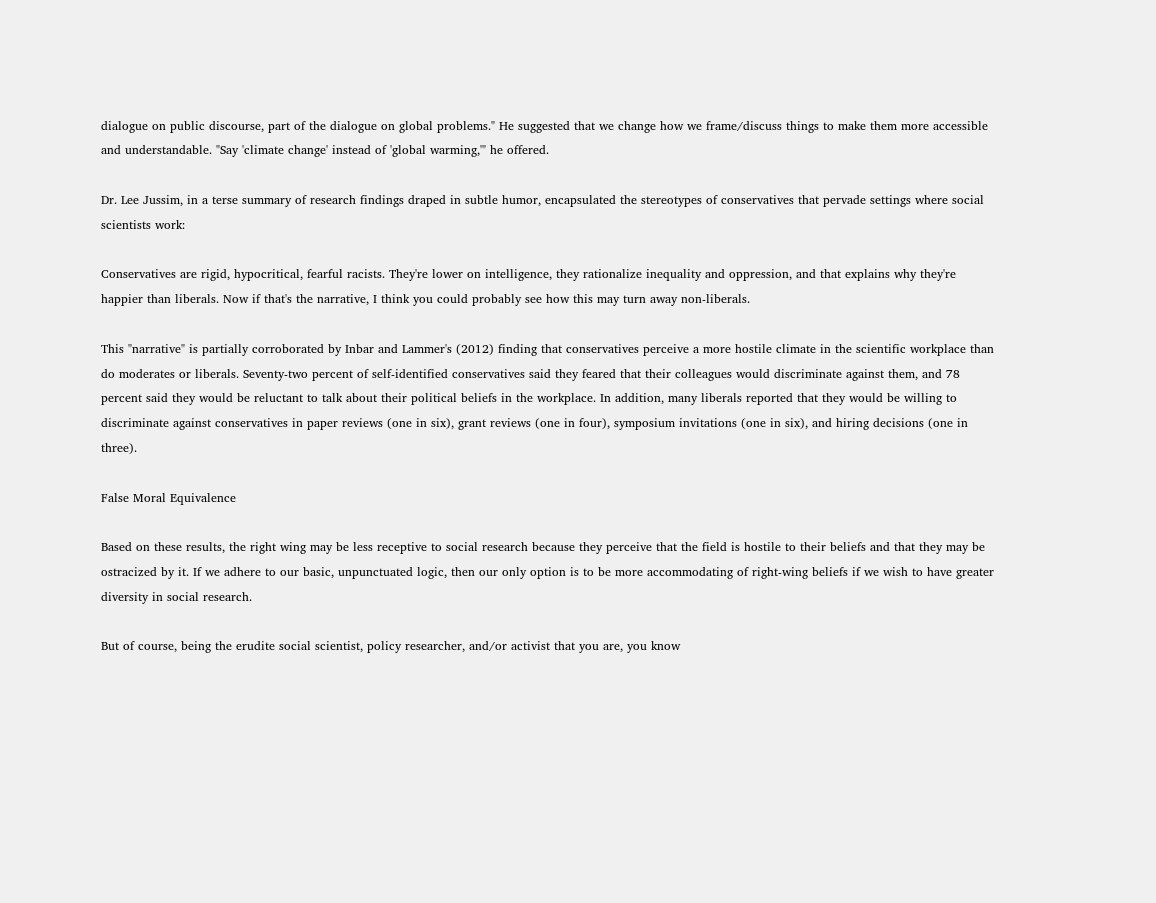dialogue on public discourse, part of the dialogue on global problems." He suggested that we change how we frame/discuss things to make them more accessible and understandable. "Say 'climate change' instead of 'global warming,'" he offered.

Dr. Lee Jussim, in a terse summary of research findings draped in subtle humor, encapsulated the stereotypes of conservatives that pervade settings where social scientists work:

Conservatives are rigid, hypocritical, fearful racists. They're lower on intelligence, they rationalize inequality and oppression, and that explains why they're happier than liberals. Now if that's the narrative, I think you could probably see how this may turn away non-liberals.

This "narrative" is partially corroborated by Inbar and Lammer's (2012) finding that conservatives perceive a more hostile climate in the scientific workplace than do moderates or liberals. Seventy-two percent of self-identified conservatives said they feared that their colleagues would discriminate against them, and 78 percent said they would be reluctant to talk about their political beliefs in the workplace. In addition, many liberals reported that they would be willing to discriminate against conservatives in paper reviews (one in six), grant reviews (one in four), symposium invitations (one in six), and hiring decisions (one in three).

False Moral Equivalence

Based on these results, the right wing may be less receptive to social research because they perceive that the field is hostile to their beliefs and that they may be ostracized by it. If we adhere to our basic, unpunctuated logic, then our only option is to be more accommodating of right-wing beliefs if we wish to have greater diversity in social research.

But of course, being the erudite social scientist, policy researcher, and/or activist that you are, you know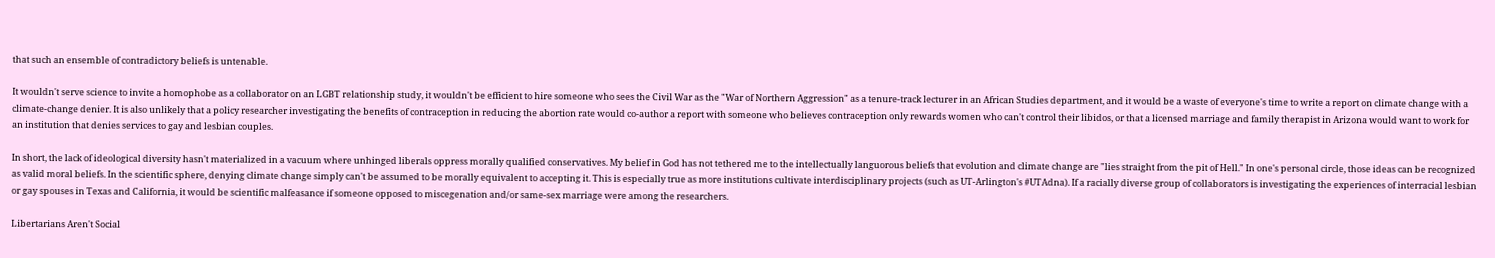that such an ensemble of contradictory beliefs is untenable.

It wouldn't serve science to invite a homophobe as a collaborator on an LGBT relationship study, it wouldn't be efficient to hire someone who sees the Civil War as the "War of Northern Aggression" as a tenure-track lecturer in an African Studies department, and it would be a waste of everyone's time to write a report on climate change with a climate-change denier. It is also unlikely that a policy researcher investigating the benefits of contraception in reducing the abortion rate would co-author a report with someone who believes contraception only rewards women who can't control their libidos, or that a licensed marriage and family therapist in Arizona would want to work for an institution that denies services to gay and lesbian couples.

In short, the lack of ideological diversity hasn't materialized in a vacuum where unhinged liberals oppress morally qualified conservatives. My belief in God has not tethered me to the intellectually languorous beliefs that evolution and climate change are "lies straight from the pit of Hell." In one's personal circle, those ideas can be recognized as valid moral beliefs. In the scientific sphere, denying climate change simply can't be assumed to be morally equivalent to accepting it. This is especially true as more institutions cultivate interdisciplinary projects (such as UT-Arlington's #UTAdna). If a racially diverse group of collaborators is investigating the experiences of interracial lesbian or gay spouses in Texas and California, it would be scientific malfeasance if someone opposed to miscegenation and/or same-sex marriage were among the researchers.

Libertarians Aren't Social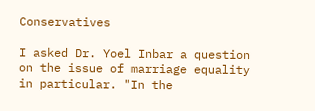Conservatives

I asked Dr. Yoel Inbar a question on the issue of marriage equality in particular. "In the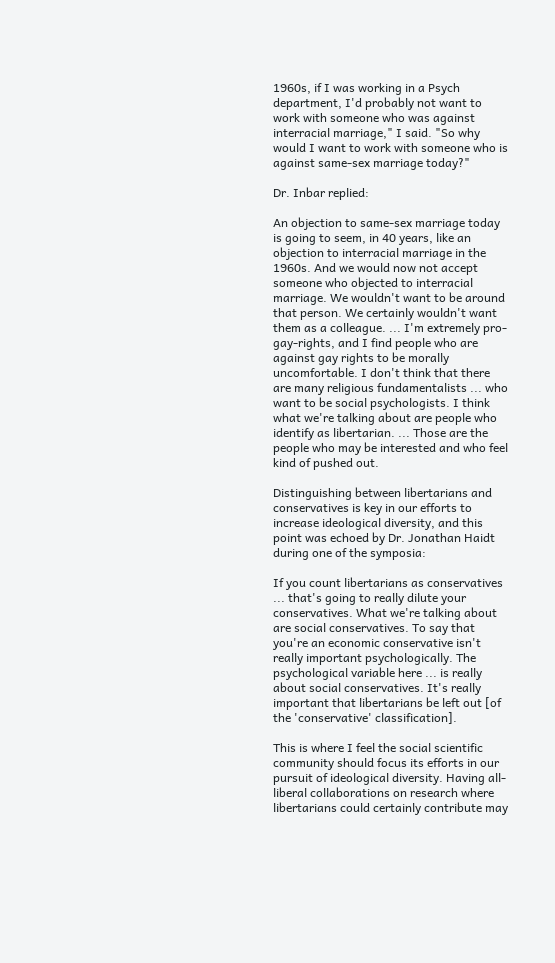1960s, if I was working in a Psych department, I'd probably not want to work with someone who was against interracial marriage," I said. "So why would I want to work with someone who is against same-sex marriage today?"

Dr. Inbar replied:

An objection to same-sex marriage today is going to seem, in 40 years, like an objection to interracial marriage in the 1960s. And we would now not accept someone who objected to interracial marriage. We wouldn't want to be around that person. We certainly wouldn't want them as a colleague. ... I'm extremely pro-gay-rights, and I find people who are against gay rights to be morally uncomfortable. I don't think that there are many religious fundamentalists ... who want to be social psychologists. I think what we're talking about are people who identify as libertarian. ... Those are the people who may be interested and who feel kind of pushed out.

Distinguishing between libertarians and conservatives is key in our efforts to increase ideological diversity, and this point was echoed by Dr. Jonathan Haidt during one of the symposia:

If you count libertarians as conservatives ... that's going to really dilute your conservatives. What we're talking about are social conservatives. To say that you're an economic conservative isn't really important psychologically. The psychological variable here ... is really about social conservatives. It's really important that libertarians be left out [of the 'conservative' classification].

This is where I feel the social scientific community should focus its efforts in our pursuit of ideological diversity. Having all-liberal collaborations on research where libertarians could certainly contribute may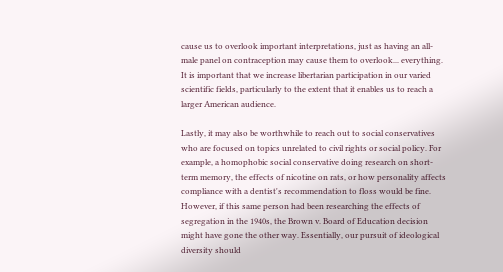cause us to overlook important interpretations, just as having an all-male panel on contraception may cause them to overlook... everything. It is important that we increase libertarian participation in our varied scientific fields, particularly to the extent that it enables us to reach a larger American audience.

Lastly, it may also be worthwhile to reach out to social conservatives who are focused on topics unrelated to civil rights or social policy. For example, a homophobic social conservative doing research on short-term memory, the effects of nicotine on rats, or how personality affects compliance with a dentist's recommendation to floss would be fine. However, if this same person had been researching the effects of segregation in the 1940s, the Brown v. Board of Education decision might have gone the other way. Essentially, our pursuit of ideological diversity should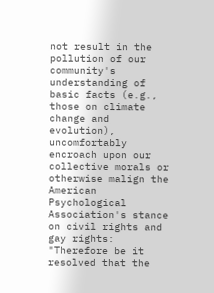not result in the pollution of our community's understanding of basic facts (e.g., those on climate change and evolution), uncomfortably encroach upon our collective morals or otherwise malign the American Psychological Association's stance on civil rights and gay rights: "Therefore be it resolved that the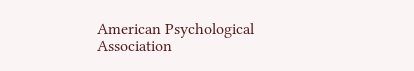American Psychological Association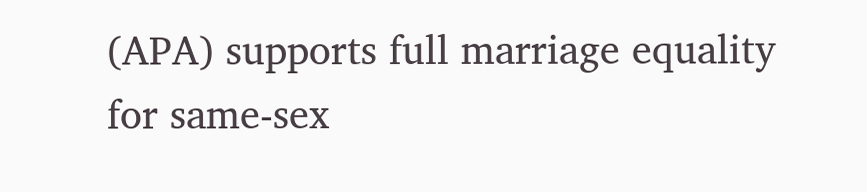(APA) supports full marriage equality for same-sex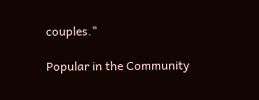couples."

Popular in the Community